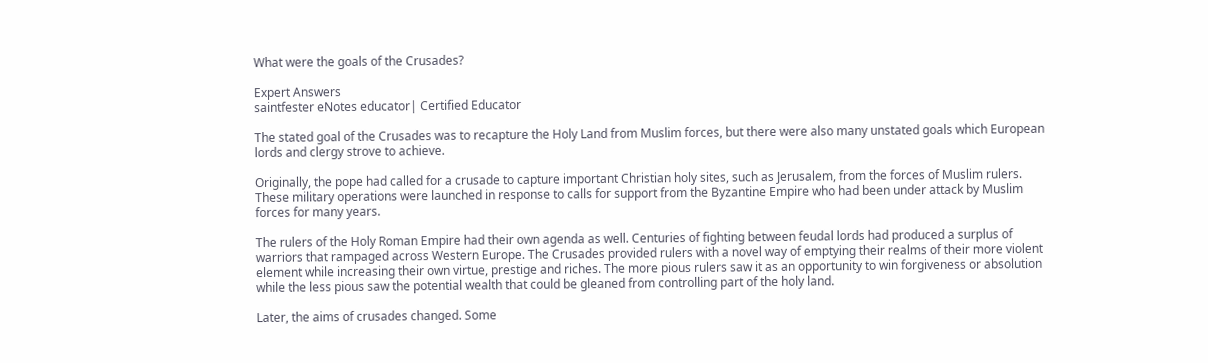What were the goals of the Crusades?

Expert Answers
saintfester eNotes educator| Certified Educator

The stated goal of the Crusades was to recapture the Holy Land from Muslim forces, but there were also many unstated goals which European lords and clergy strove to achieve.

Originally, the pope had called for a crusade to capture important Christian holy sites, such as Jerusalem, from the forces of Muslim rulers. These military operations were launched in response to calls for support from the Byzantine Empire who had been under attack by Muslim forces for many years.

The rulers of the Holy Roman Empire had their own agenda as well. Centuries of fighting between feudal lords had produced a surplus of warriors that rampaged across Western Europe. The Crusades provided rulers with a novel way of emptying their realms of their more violent element while increasing their own virtue, prestige and riches. The more pious rulers saw it as an opportunity to win forgiveness or absolution while the less pious saw the potential wealth that could be gleaned from controlling part of the holy land.

Later, the aims of crusades changed. Some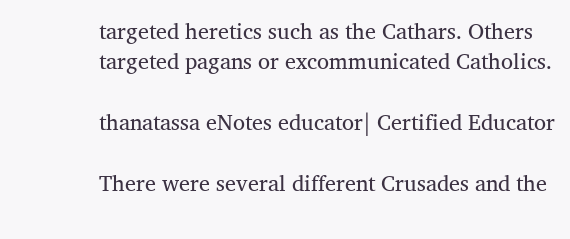targeted heretics such as the Cathars. Others targeted pagans or excommunicated Catholics.

thanatassa eNotes educator| Certified Educator

There were several different Crusades and the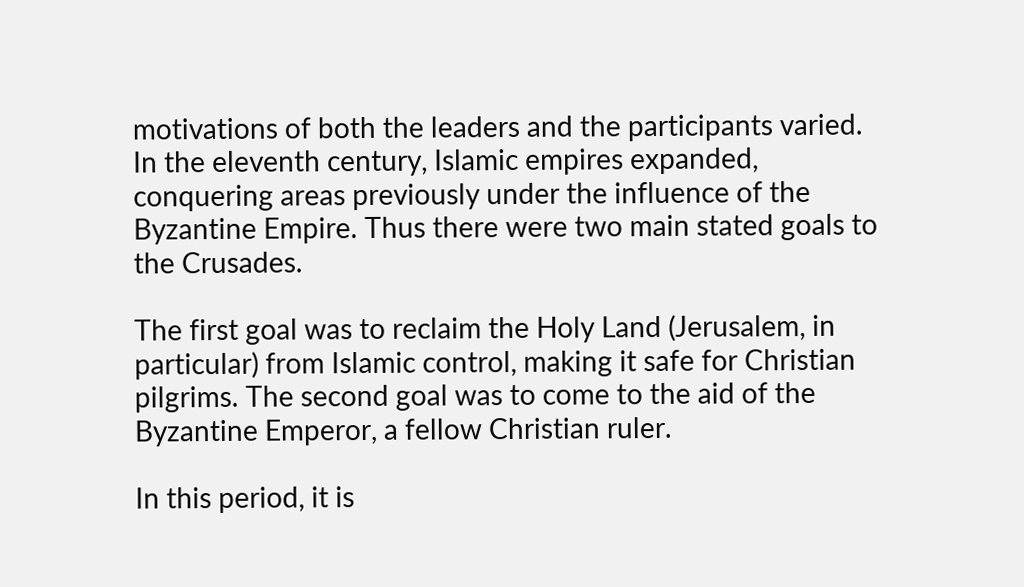motivations of both the leaders and the participants varied. In the eleventh century, Islamic empires expanded, conquering areas previously under the influence of the Byzantine Empire. Thus there were two main stated goals to the Crusades.

The first goal was to reclaim the Holy Land (Jerusalem, in particular) from Islamic control, making it safe for Christian pilgrims. The second goal was to come to the aid of the Byzantine Emperor, a fellow Christian ruler.

In this period, it is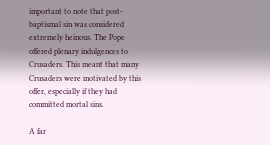important to note that post-baptismal sin was considered extremely heinous. The Pope offered plenary indulgences to Crusaders. This meant that many Crusaders were motivated by this offer, especially if they had committed mortal sins.

A far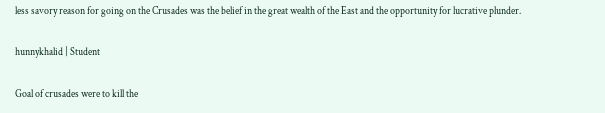less savory reason for going on the Crusades was the belief in the great wealth of the East and the opportunity for lucrative plunder.

hunnykhalid | Student

Goal of crusades were to kill the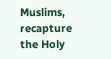Muslims, recapture the Holy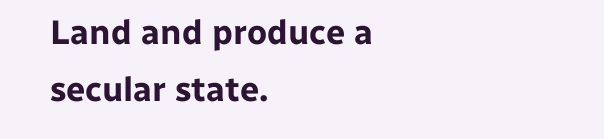Land and produce a secular state.